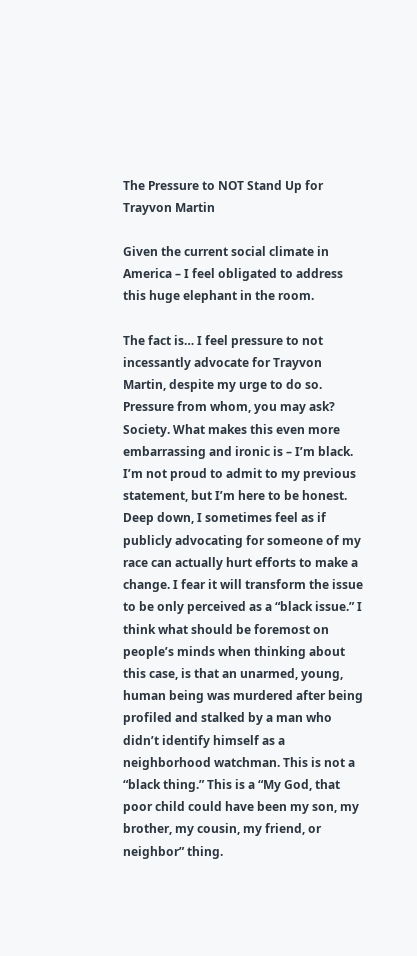The Pressure to NOT Stand Up for Trayvon Martin

Given the current social climate in America – I feel obligated to address this huge elephant in the room.

The fact is… I feel pressure to not incessantly advocate for Trayvon Martin, despite my urge to do so. Pressure from whom, you may ask? Society. What makes this even more embarrassing and ironic is – I’m black.  I’m not proud to admit to my previous statement, but I’m here to be honest. Deep down, I sometimes feel as if publicly advocating for someone of my race can actually hurt efforts to make a change. I fear it will transform the issue to be only perceived as a “black issue.” I think what should be foremost on people’s minds when thinking about this case, is that an unarmed, young, human being was murdered after being profiled and stalked by a man who didn’t identify himself as a neighborhood watchman. This is not a “black thing.” This is a “My God, that poor child could have been my son, my brother, my cousin, my friend, or neighbor” thing.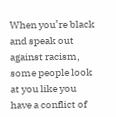When you’re black and speak out against racism, some people look at you like you have a conflict of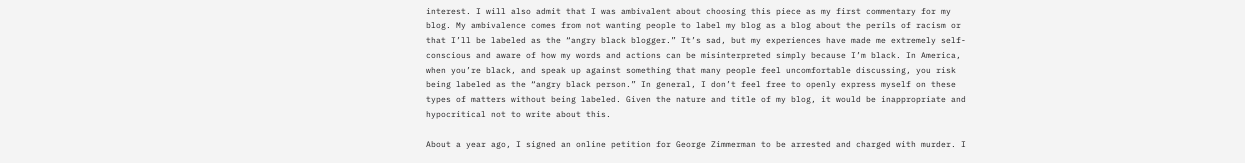interest. I will also admit that I was ambivalent about choosing this piece as my first commentary for my blog. My ambivalence comes from not wanting people to label my blog as a blog about the perils of racism or that I’ll be labeled as the “angry black blogger.” It’s sad, but my experiences have made me extremely self-conscious and aware of how my words and actions can be misinterpreted simply because I’m black. In America, when you’re black, and speak up against something that many people feel uncomfortable discussing, you risk being labeled as the “angry black person.” In general, I don’t feel free to openly express myself on these types of matters without being labeled. Given the nature and title of my blog, it would be inappropriate and hypocritical not to write about this.

About a year ago, I signed an online petition for George Zimmerman to be arrested and charged with murder. I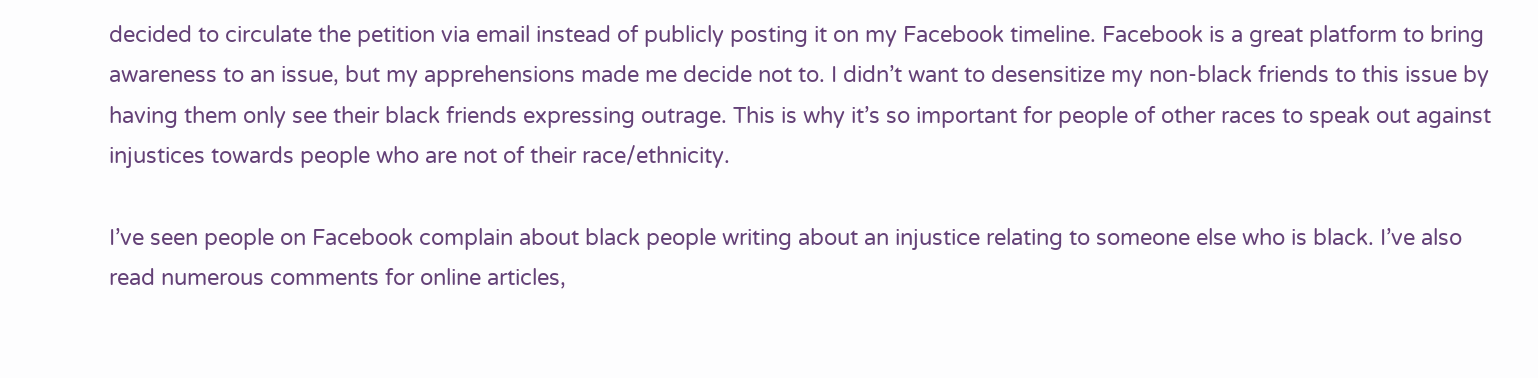decided to circulate the petition via email instead of publicly posting it on my Facebook timeline. Facebook is a great platform to bring awareness to an issue, but my apprehensions made me decide not to. I didn’t want to desensitize my non-black friends to this issue by having them only see their black friends expressing outrage. This is why it’s so important for people of other races to speak out against injustices towards people who are not of their race/ethnicity.

I’ve seen people on Facebook complain about black people writing about an injustice relating to someone else who is black. I’ve also read numerous comments for online articles,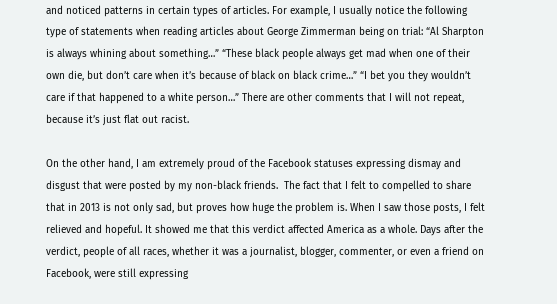and noticed patterns in certain types of articles. For example, I usually notice the following type of statements when reading articles about George Zimmerman being on trial: “Al Sharpton is always whining about something…” “These black people always get mad when one of their own die, but don’t care when it’s because of black on black crime…” “I bet you they wouldn’t care if that happened to a white person…” There are other comments that I will not repeat, because it’s just flat out racist.

On the other hand, I am extremely proud of the Facebook statuses expressing dismay and disgust that were posted by my non-black friends.  The fact that I felt to compelled to share that in 2013 is not only sad, but proves how huge the problem is. When I saw those posts, I felt relieved and hopeful. It showed me that this verdict affected America as a whole. Days after the verdict, people of all races, whether it was a journalist, blogger, commenter, or even a friend on Facebook, were still expressing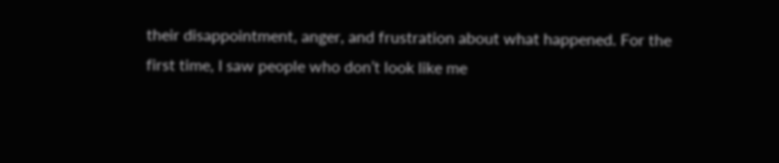their disappointment, anger, and frustration about what happened. For the first time, I saw people who don’t look like me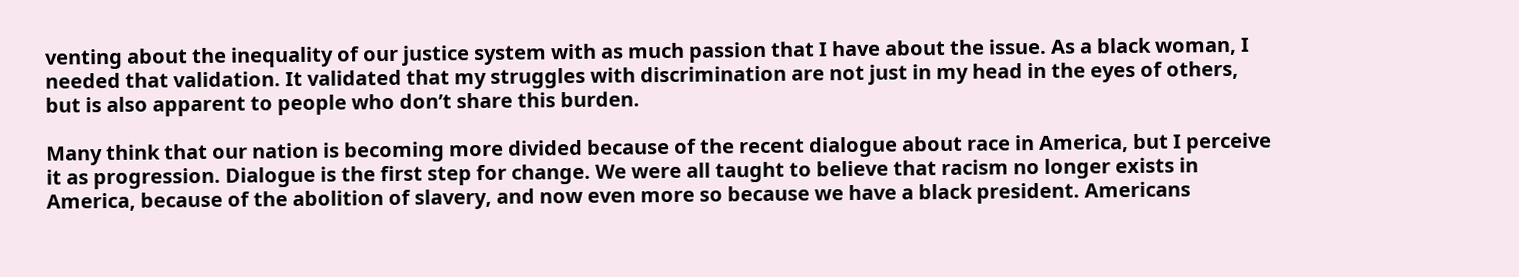venting about the inequality of our justice system with as much passion that I have about the issue. As a black woman, I needed that validation. It validated that my struggles with discrimination are not just in my head in the eyes of others, but is also apparent to people who don’t share this burden.

Many think that our nation is becoming more divided because of the recent dialogue about race in America, but I perceive it as progression. Dialogue is the first step for change. We were all taught to believe that racism no longer exists in America, because of the abolition of slavery, and now even more so because we have a black president. Americans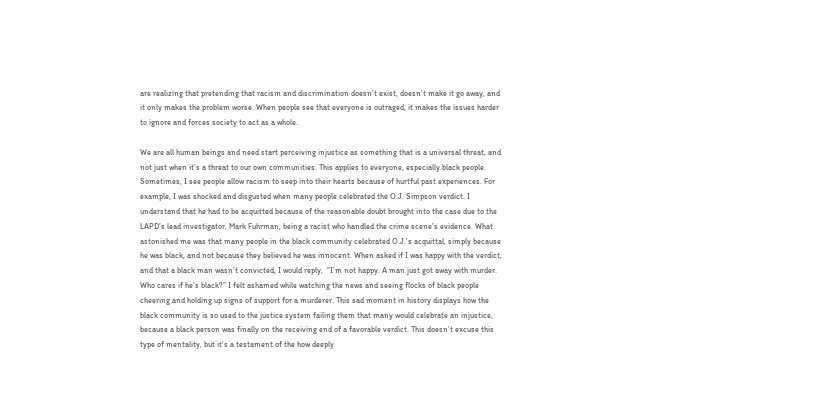are realizing that pretending that racism and discrimination doesn’t exist, doesn’t make it go away, and it only makes the problem worse. When people see that everyone is outraged, it makes the issues harder to ignore and forces society to act as a whole.

We are all human beings and need start perceiving injustice as something that is a universal threat, and not just when it’s a threat to our own communities. This applies to everyone, especially black people. Sometimes, I see people allow racism to seep into their hearts because of hurtful past experiences. For example, I was shocked and disgusted when many people celebrated the O.J. Simpson verdict. I understand that he had to be acquitted because of the reasonable doubt brought into the case due to the LAPD’s lead investigator, Mark Fuhrman, being a racist who handled the crime scene’s evidence. What astonished me was that many people in the black community celebrated O.J.’s acquittal, simply because he was black, and not because they believed he was innocent. When asked if I was happy with the verdict, and that a black man wasn’t convicted, I would reply,  “I’m not happy. A man just got away with murder. Who cares if he’s black?” I felt ashamed while watching the news and seeing flocks of black people cheering and holding up signs of support for a murderer. This sad moment in history displays how the black community is so used to the justice system failing them that many would celebrate an injustice, because a black person was finally on the receiving end of a favorable verdict. This doesn’t excuse this type of mentality, but it’s a testament of the how deeply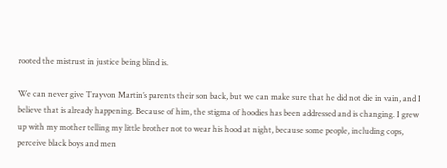rooted the mistrust in justice being blind is.

We can never give Trayvon Martin’s parents their son back, but we can make sure that he did not die in vain, and I believe that is already happening. Because of him, the stigma of hoodies has been addressed and is changing. I grew up with my mother telling my little brother not to wear his hood at night, because some people, including cops, perceive black boys and men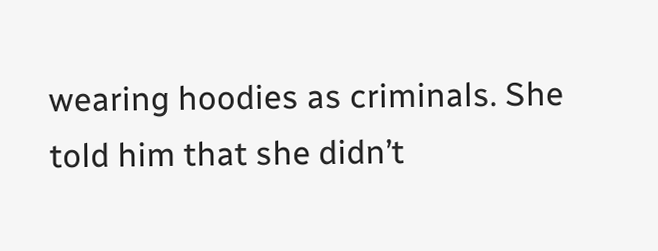wearing hoodies as criminals. She told him that she didn’t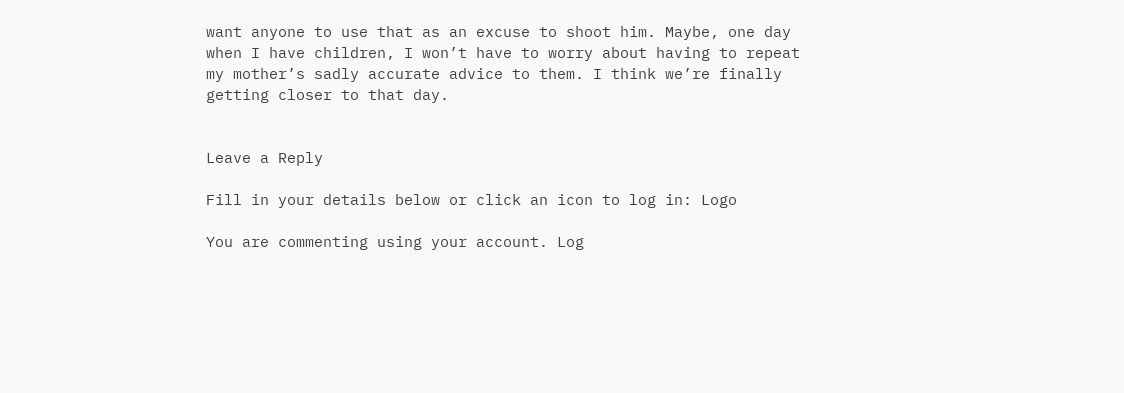want anyone to use that as an excuse to shoot him. Maybe, one day when I have children, I won’t have to worry about having to repeat my mother’s sadly accurate advice to them. I think we’re finally getting closer to that day.


Leave a Reply

Fill in your details below or click an icon to log in: Logo

You are commenting using your account. Log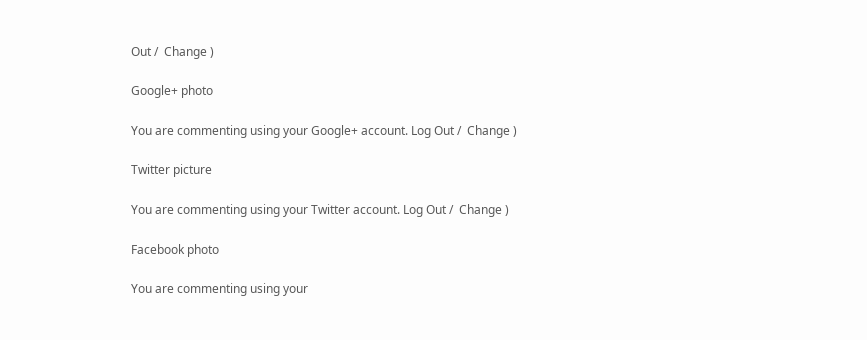Out /  Change )

Google+ photo

You are commenting using your Google+ account. Log Out /  Change )

Twitter picture

You are commenting using your Twitter account. Log Out /  Change )

Facebook photo

You are commenting using your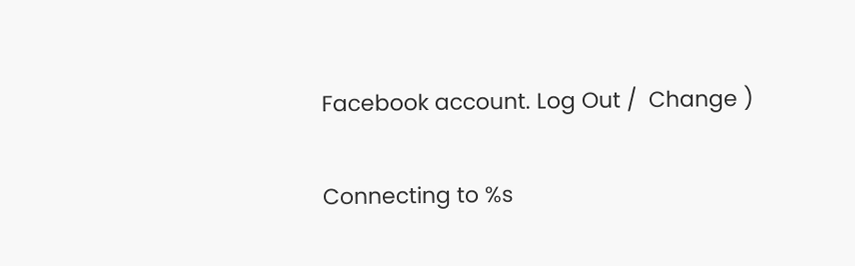Facebook account. Log Out /  Change )

Connecting to %s